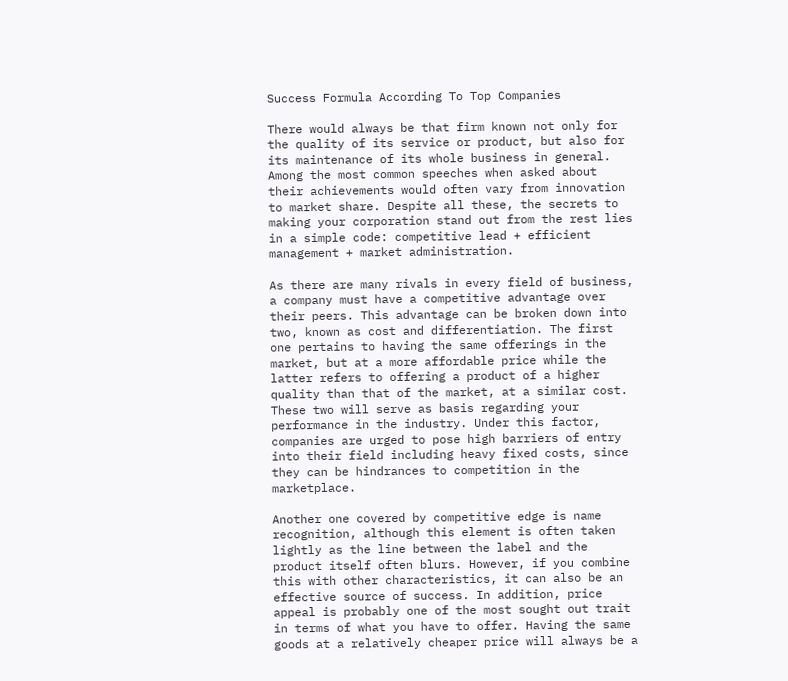Success Formula According To Top Companies

There would always be that firm known not only for the quality of its service or product, but also for its maintenance of its whole business in general. Among the most common speeches when asked about their achievements would often vary from innovation to market share. Despite all these, the secrets to making your corporation stand out from the rest lies in a simple code: competitive lead + efficient management + market administration.

As there are many rivals in every field of business, a company must have a competitive advantage over their peers. This advantage can be broken down into two, known as cost and differentiation. The first one pertains to having the same offerings in the market, but at a more affordable price while the latter refers to offering a product of a higher quality than that of the market, at a similar cost. These two will serve as basis regarding your performance in the industry. Under this factor, companies are urged to pose high barriers of entry into their field including heavy fixed costs, since they can be hindrances to competition in the marketplace.

Another one covered by competitive edge is name recognition, although this element is often taken lightly as the line between the label and the product itself often blurs. However, if you combine this with other characteristics, it can also be an effective source of success. In addition, price appeal is probably one of the most sought out trait in terms of what you have to offer. Having the same goods at a relatively cheaper price will always be a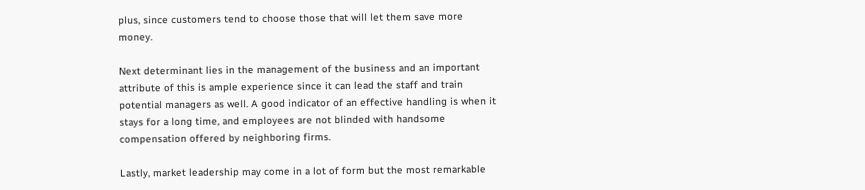plus, since customers tend to choose those that will let them save more money.

Next determinant lies in the management of the business and an important attribute of this is ample experience since it can lead the staff and train potential managers as well. A good indicator of an effective handling is when it stays for a long time, and employees are not blinded with handsome compensation offered by neighboring firms.

Lastly, market leadership may come in a lot of form but the most remarkable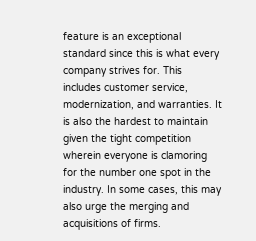feature is an exceptional standard since this is what every company strives for. This includes customer service, modernization, and warranties. It is also the hardest to maintain given the tight competition wherein everyone is clamoring for the number one spot in the industry. In some cases, this may also urge the merging and acquisitions of firms.